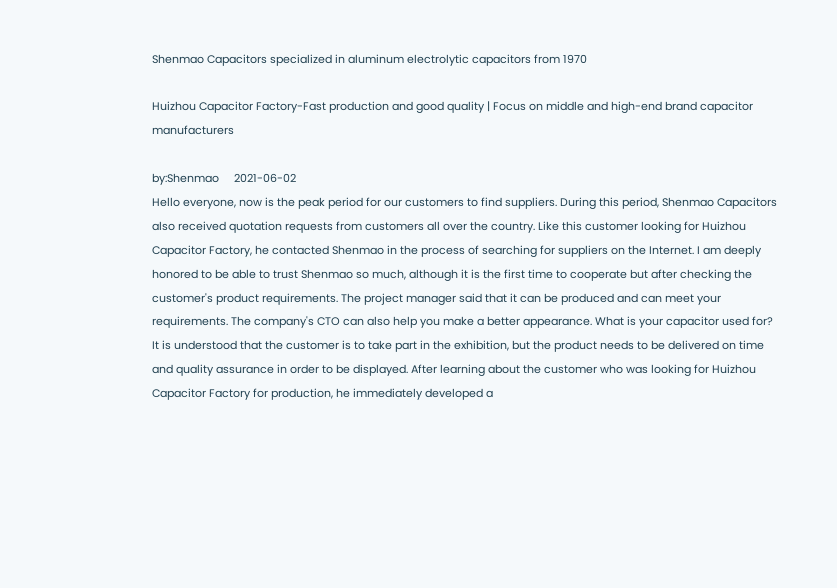Shenmao Capacitors specialized in aluminum electrolytic capacitors from 1970

Huizhou Capacitor Factory-Fast production and good quality | Focus on middle and high-end brand capacitor manufacturers

by:Shenmao     2021-06-02
Hello everyone, now is the peak period for our customers to find suppliers. During this period, Shenmao Capacitors also received quotation requests from customers all over the country. Like this customer looking for Huizhou Capacitor Factory, he contacted Shenmao in the process of searching for suppliers on the Internet. I am deeply honored to be able to trust Shenmao so much, although it is the first time to cooperate but after checking the customer's product requirements. The project manager said that it can be produced and can meet your requirements. The company's CTO can also help you make a better appearance. What is your capacitor used for? It is understood that the customer is to take part in the exhibition, but the product needs to be delivered on time and quality assurance in order to be displayed. After learning about the customer who was looking for Huizhou Capacitor Factory for production, he immediately developed a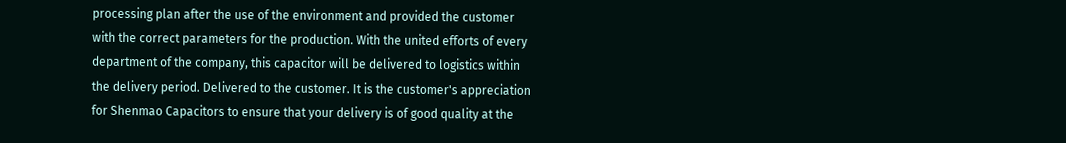processing plan after the use of the environment and provided the customer with the correct parameters for the production. With the united efforts of every department of the company, this capacitor will be delivered to logistics within the delivery period. Delivered to the customer. It is the customer's appreciation for Shenmao Capacitors to ensure that your delivery is of good quality at the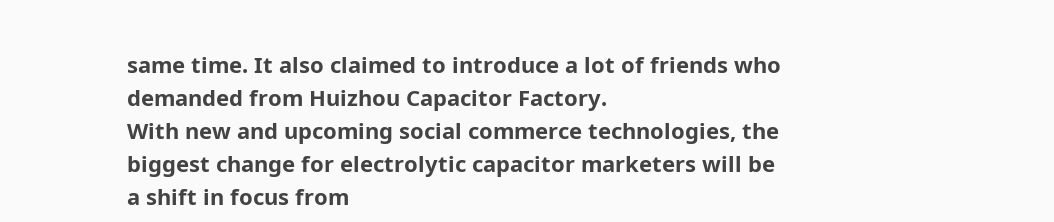same time. It also claimed to introduce a lot of friends who demanded from Huizhou Capacitor Factory.
With new and upcoming social commerce technologies, the biggest change for electrolytic capacitor marketers will be a shift in focus from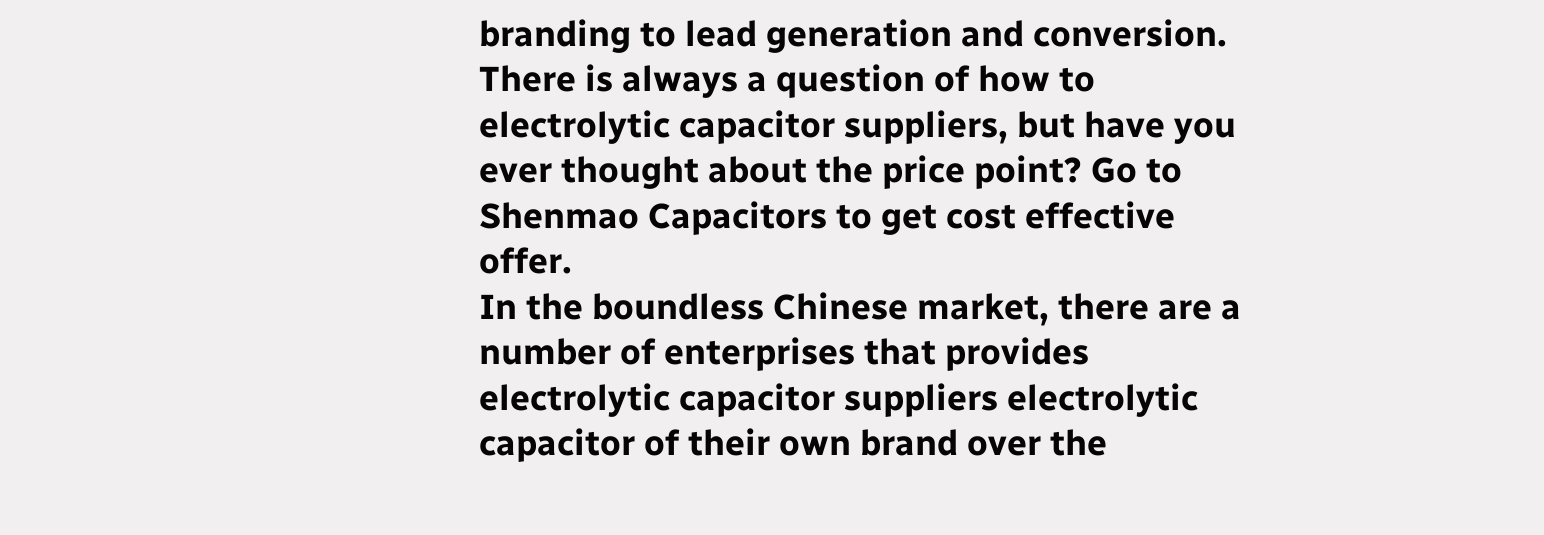branding to lead generation and conversion.
There is always a question of how to electrolytic capacitor suppliers, but have you ever thought about the price point? Go to Shenmao Capacitors to get cost effective offer.
In the boundless Chinese market, there are a number of enterprises that provides electrolytic capacitor suppliers electrolytic capacitor of their own brand over the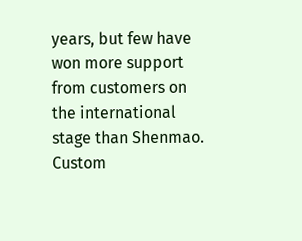years, but few have won more support from customers on the international stage than Shenmao.
Custom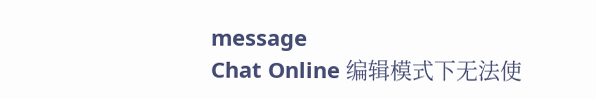message
Chat Online 编辑模式下无法使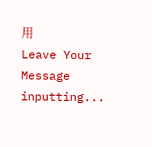用
Leave Your Message inputting...